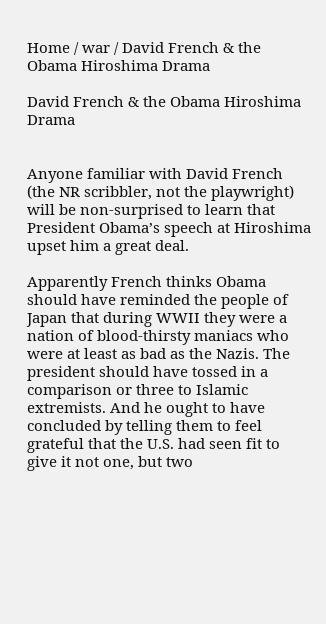Home / war / David French & the Obama Hiroshima Drama

David French & the Obama Hiroshima Drama


Anyone familiar with David French (the NR scribbler, not the playwright) will be non-surprised to learn that President Obama’s speech at Hiroshima upset him a great deal.

Apparently French thinks Obama should have reminded the people of Japan that during WWII they were a nation of blood-thirsty maniacs who were at least as bad as the Nazis. The president should have tossed in a comparison or three to Islamic extremists. And he ought to have concluded by telling them to feel grateful that the U.S. had seen fit to give it not one, but two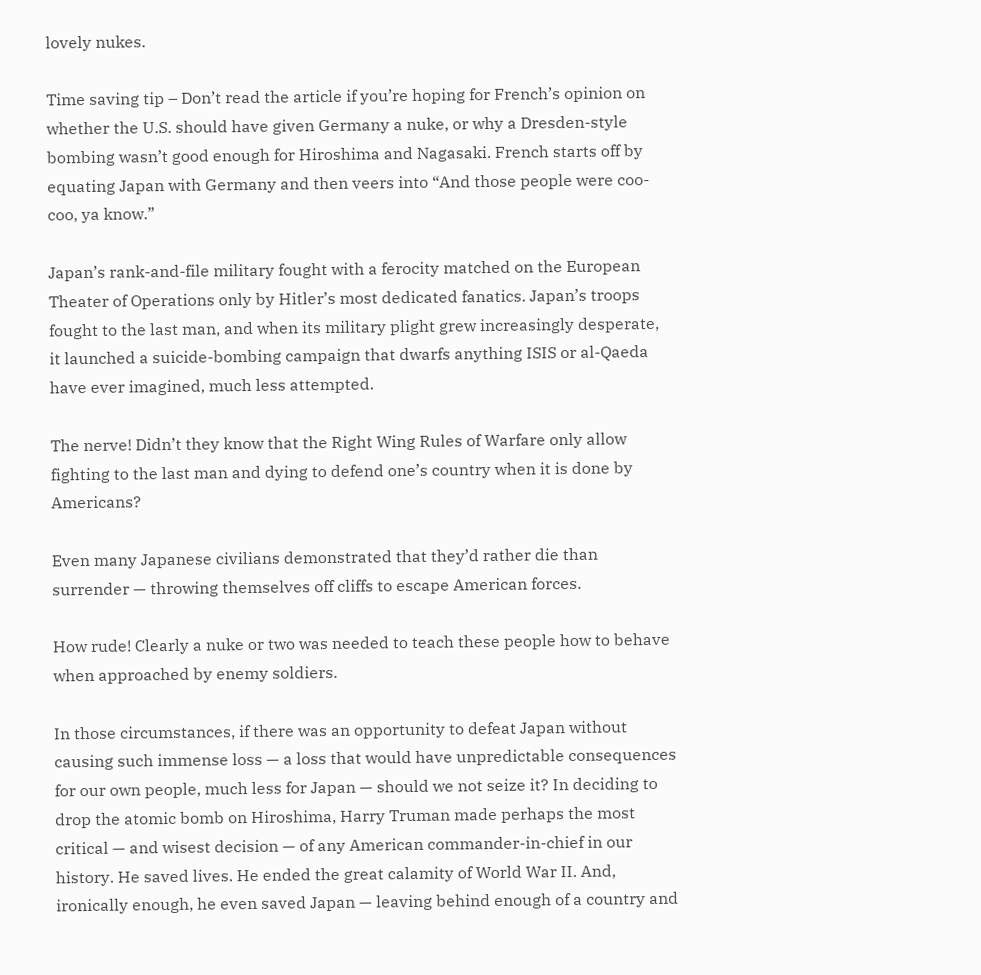lovely nukes.

Time saving tip – Don’t read the article if you’re hoping for French’s opinion on whether the U.S. should have given Germany a nuke, or why a Dresden-style bombing wasn’t good enough for Hiroshima and Nagasaki. French starts off by equating Japan with Germany and then veers into “And those people were coo-coo, ya know.”

Japan’s rank-and-file military fought with a ferocity matched on the European Theater of Operations only by Hitler’s most dedicated fanatics. Japan’s troops fought to the last man, and when its military plight grew increasingly desperate, it launched a suicide-bombing campaign that dwarfs anything ISIS or al-Qaeda have ever imagined, much less attempted.

The nerve! Didn’t they know that the Right Wing Rules of Warfare only allow fighting to the last man and dying to defend one’s country when it is done by Americans?

Even many Japanese civilians demonstrated that they’d rather die than surrender — throwing themselves off cliffs to escape American forces.

How rude! Clearly a nuke or two was needed to teach these people how to behave when approached by enemy soldiers.

In those circumstances, if there was an opportunity to defeat Japan without causing such immense loss — a loss that would have unpredictable consequences for our own people, much less for Japan — should we not seize it? In deciding to drop the atomic bomb on Hiroshima, Harry Truman made perhaps the most critical — and wisest decision — of any American commander-in-chief in our history. He saved lives. He ended the great calamity of World War II. And, ironically enough, he even saved Japan — leaving behind enough of a country and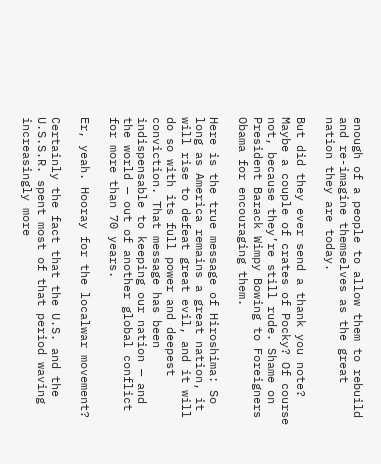enough of a people to allow them to rebuild and re-imagine themselves as the great nation they are today.

But did they ever send a thank you note? Maybe a couple of crates of Pocky? Of course not, because they’re still rude. Shame on President Barack Wimpy Bowing to Foreigners Obama for encouraging them.

Here is the true message of Hiroshima: So long as America remains a great nation, it will rise to defeat great evil, and it will do so with its full power and deepest conviction. That message has been indispensable to keeping our nation — and the world — out of another global conflict for more than 70 years.

Er, yeah. Hooray for the localwar movement?

Certainly the fact that the U.S. and the U.S.S.R. spent most of that period waving increasingly more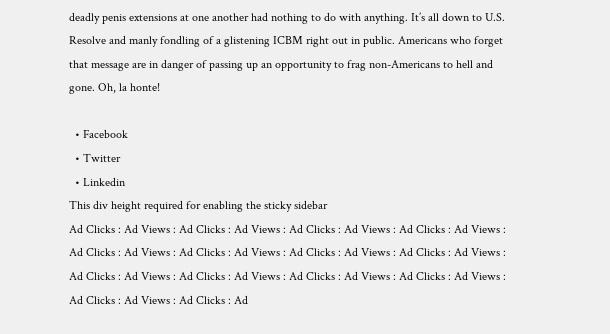deadly penis extensions at one another had nothing to do with anything. It’s all down to U.S. Resolve and manly fondling of a glistening ICBM right out in public. Americans who forget that message are in danger of passing up an opportunity to frag non-Americans to hell and gone. Oh, la honte!

  • Facebook
  • Twitter
  • Linkedin
This div height required for enabling the sticky sidebar
Ad Clicks : Ad Views : Ad Clicks : Ad Views : Ad Clicks : Ad Views : Ad Clicks : Ad Views : Ad Clicks : Ad Views : Ad Clicks : Ad Views : Ad Clicks : Ad Views : Ad Clicks : Ad Views : Ad Clicks : Ad Views : Ad Clicks : Ad Views : Ad Clicks : Ad Views : Ad Clicks : Ad Views : Ad Clicks : Ad Views : Ad Clicks : Ad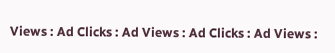Views : Ad Clicks : Ad Views : Ad Clicks : Ad Views :